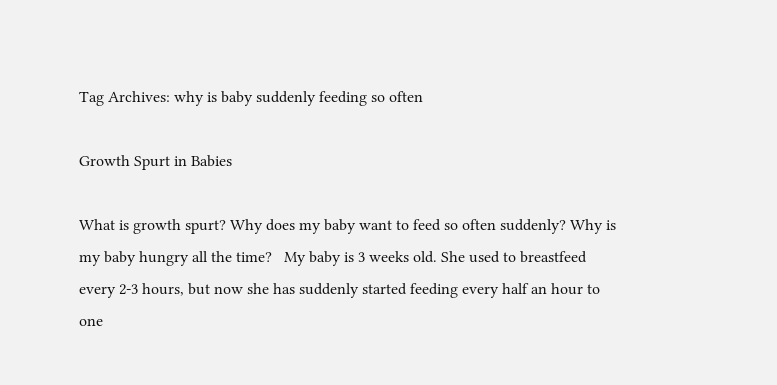Tag Archives: why is baby suddenly feeding so often

Growth Spurt in Babies

What is growth spurt? Why does my baby want to feed so often suddenly? Why is my baby hungry all the time?   My baby is 3 weeks old. She used to breastfeed every 2-3 hours, but now she has suddenly started feeding every half an hour to one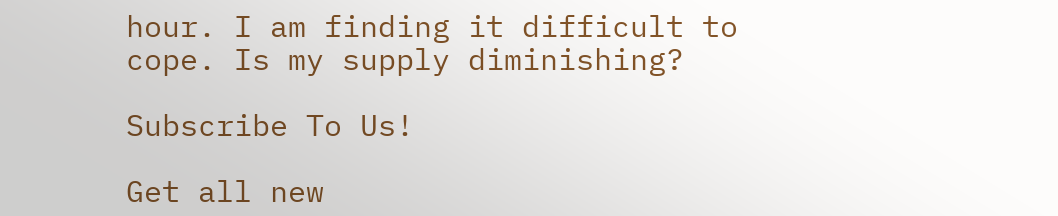hour. I am finding it difficult to cope. Is my supply diminishing?

Subscribe To Us!

Get all new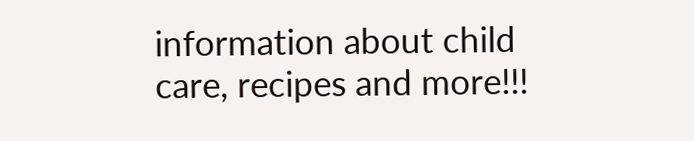information about child care, recipes and more!!!